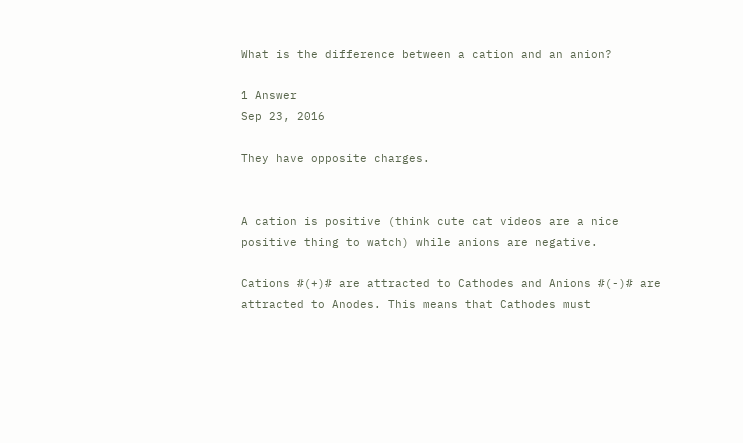What is the difference between a cation and an anion?

1 Answer
Sep 23, 2016

They have opposite charges.


A cation is positive (think cute cat videos are a nice positive thing to watch) while anions are negative.

Cations #(+)# are attracted to Cathodes and Anions #(-)# are attracted to Anodes. This means that Cathodes must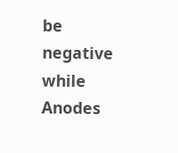be negative while Anodes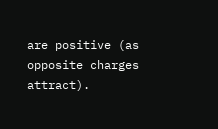are positive (as opposite charges attract).